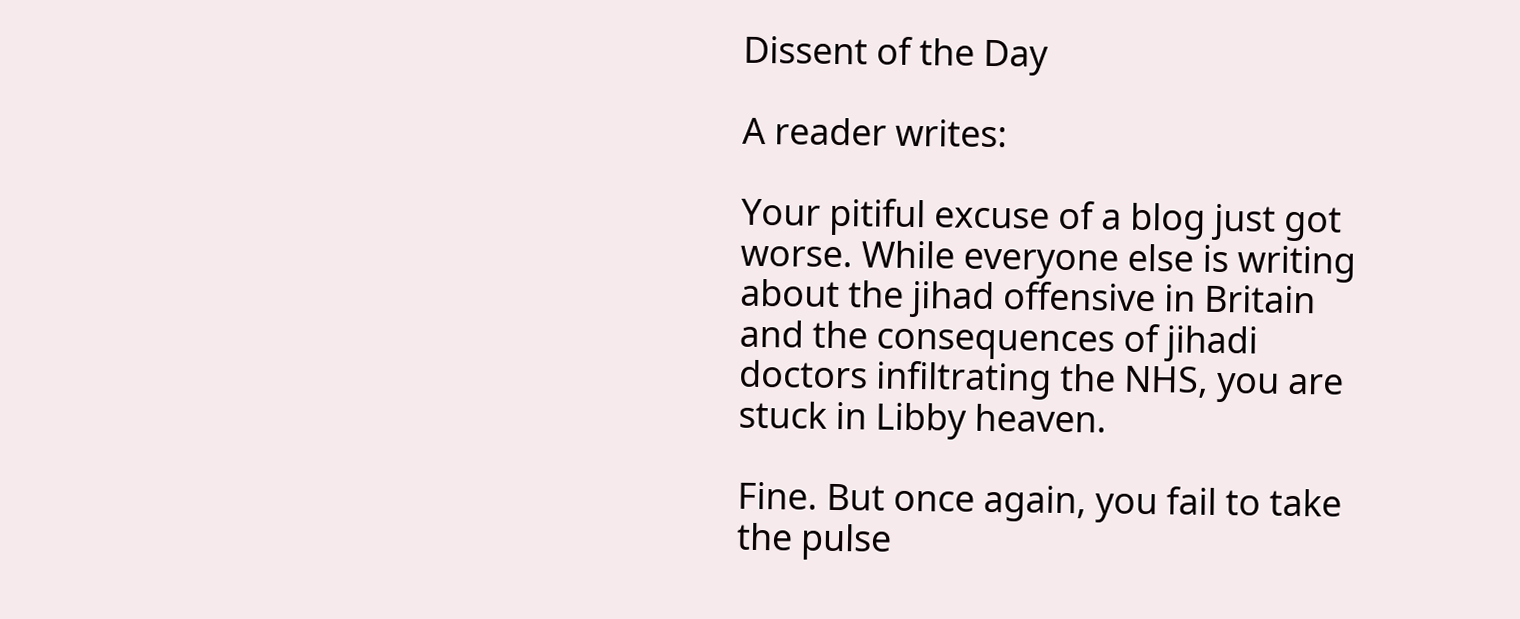Dissent of the Day

A reader writes:

Your pitiful excuse of a blog just got worse. While everyone else is writing about the jihad offensive in Britain and the consequences of jihadi doctors infiltrating the NHS, you are stuck in Libby heaven.

Fine. But once again, you fail to take the pulse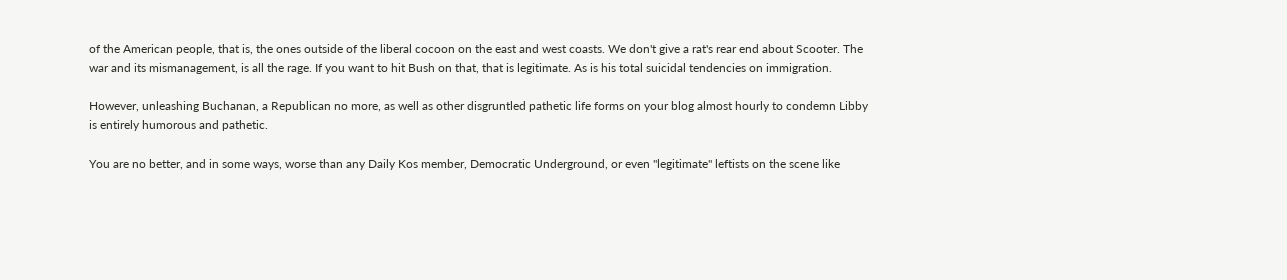of the American people, that is, the ones outside of the liberal cocoon on the east and west coasts. We don't give a rat's rear end about Scooter. The war and its mismanagement, is all the rage. If you want to hit Bush on that, that is legitimate. As is his total suicidal tendencies on immigration.

However, unleashing Buchanan, a Republican no more, as well as other disgruntled pathetic life forms on your blog almost hourly to condemn Libby is entirely humorous and pathetic.

You are no better, and in some ways, worse than any Daily Kos member, Democratic Underground, or even "legitimate" leftists on the scene like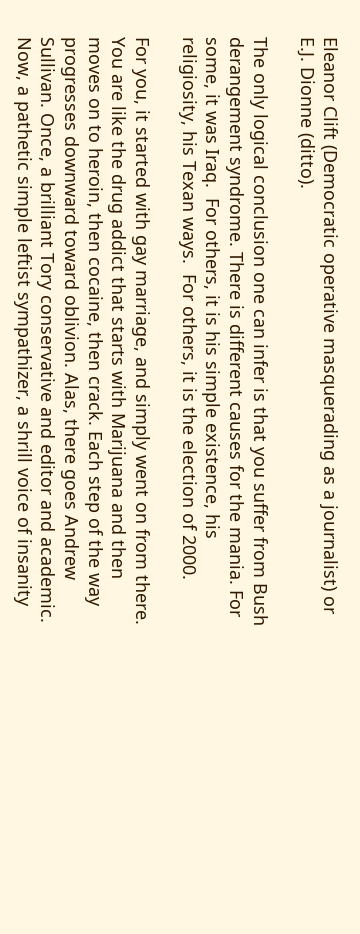Eleanor Clift (Democratic operative masquerading as a journalist) or E.J. Dionne (ditto).

The only logical conclusion one can infer is that you suffer from Bush derangement syndrome. There is different causes for the mania. For some, it was Iraq.  For others, it is his simple existence, his religiosity, his Texan ways.  For others, it is the election of 2000.

For you, it started with gay marriage, and simply went on from there. You are like the drug addict that starts with Marijuana and then moves on to heroin, then cocaine, then crack. Each step of the way progresses downward toward oblivion. Alas, there goes Andrew Sullivan. Once, a brilliant Tory conservative and editor and academic. Now, a pathetic simple leftist sympathizer, a shrill voice of insanity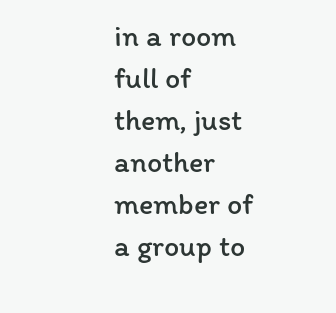in a room full of them, just another member of a group to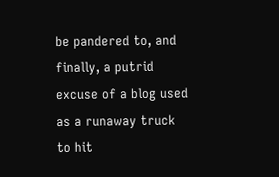be pandered to, and finally, a putrid excuse of a blog used as a runaway truck to hit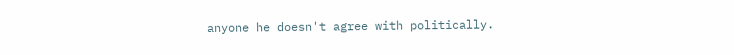anyone he doesn't agree with politically.